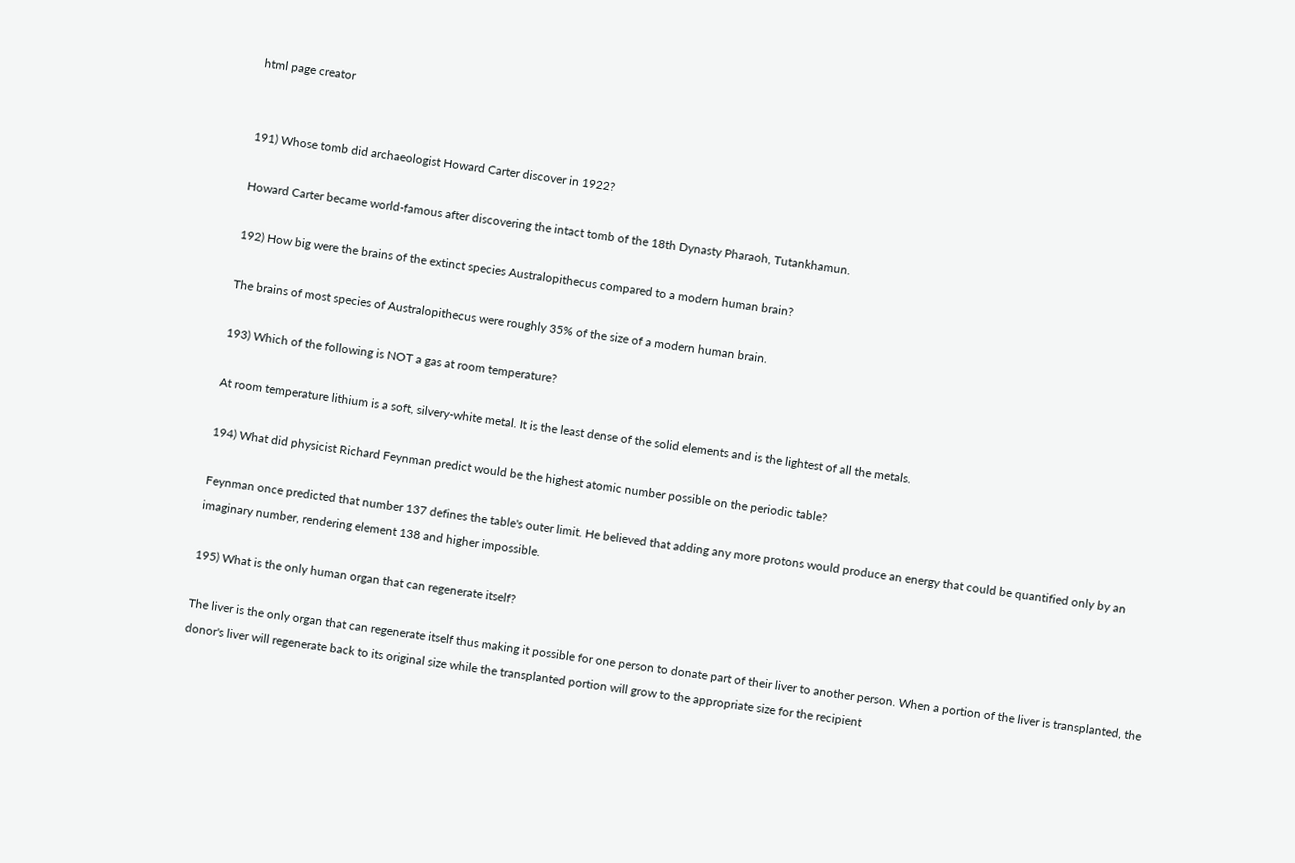html page creator


191) Whose tomb did archaeologist Howard Carter discover in 1922?

Howard Carter became world-famous after discovering the intact tomb of the 18th Dynasty Pharaoh, Tutankhamun.

192) How big were the brains of the extinct species Australopithecus compared to a modern human brain?

The brains of most species of Australopithecus were roughly 35% of the size of a modern human brain.

193) Which of the following is NOT a gas at room temperature?

At room temperature lithium is a soft, silvery-white metal. It is the least dense of the solid elements and is the lightest of all the metals.

194) What did physicist Richard Feynman predict would be the highest atomic number possible on the periodic table?

Feynman once predicted that number 137 defines the table's outer limit. He believed that adding any more protons would produce an energy that could be quantified only by an imaginary number, rendering element 138 and higher impossible.

195) What is the only human organ that can regenerate itself?

The liver is the only organ that can regenerate itself thus making it possible for one person to donate part of their liver to another person. When a portion of the liver is transplanted, the donor's liver will regenerate back to its original size while the transplanted portion will grow to the appropriate size for the recipient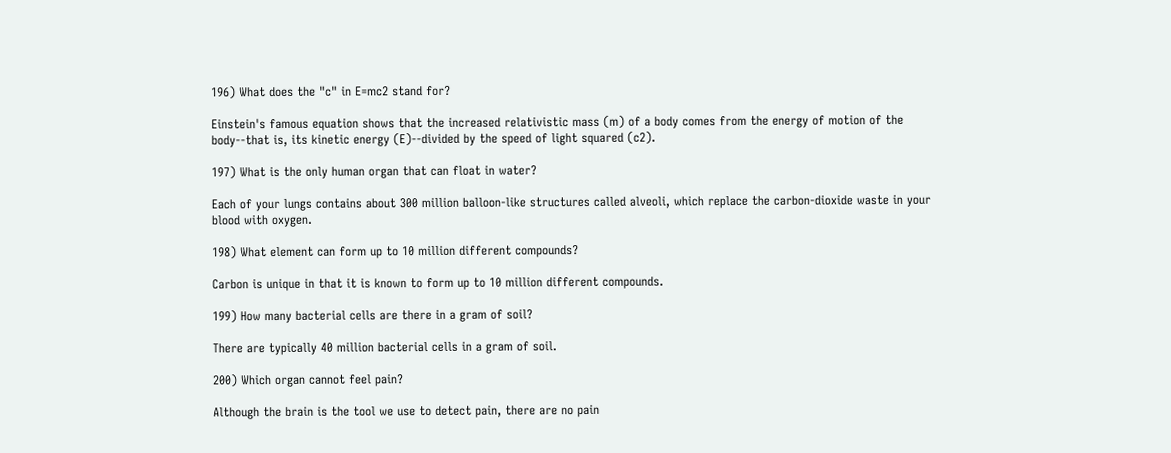196) What does the "c" in E=mc2 stand for?

Einstein's famous equation shows that the increased relativistic mass (m) of a body comes from the energy of motion of the body--that is, its kinetic energy (E)--divided by the speed of light squared (c2).

197) What is the only human organ that can float in water?

Each of your lungs contains about 300 million balloon-like structures called alveoli, which replace the carbon-dioxide waste in your blood with oxygen.

198) What element can form up to 10 million different compounds?

Carbon is unique in that it is known to form up to 10 million different compounds.

199) How many bacterial cells are there in a gram of soil?

There are typically 40 million bacterial cells in a gram of soil.

200) Which organ cannot feel pain?

Although the brain is the tool we use to detect pain, there are no pain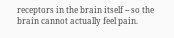receptors in the brain itself -- so the brain cannot actually feel pain.